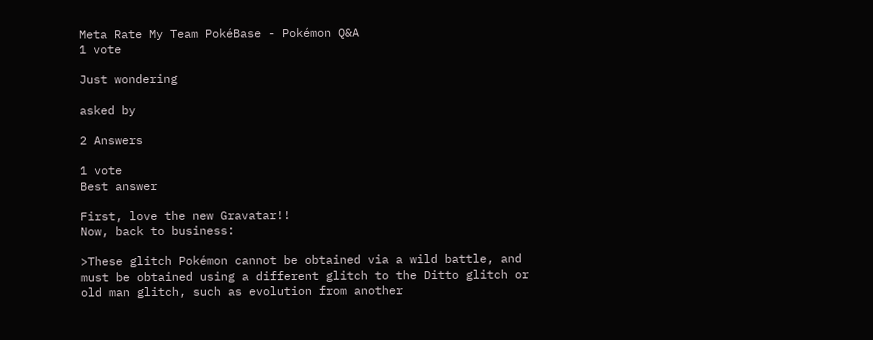Meta Rate My Team PokéBase - Pokémon Q&A
1 vote

Just wondering

asked by

2 Answers

1 vote
Best answer

First, love the new Gravatar!!
Now, back to business:

>These glitch Pokémon cannot be obtained via a wild battle, and must be obtained using a different glitch to the Ditto glitch or old man glitch, such as evolution from another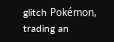glitch Pokémon, trading an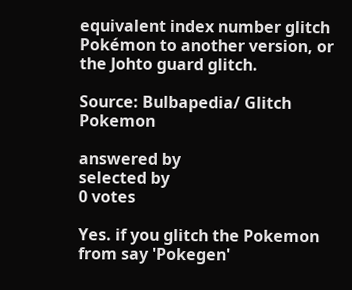equivalent index number glitch Pokémon to another version, or the Johto guard glitch.

Source: Bulbapedia/ Glitch Pokemon

answered by
selected by
0 votes

Yes. if you glitch the Pokemon from say 'Pokegen'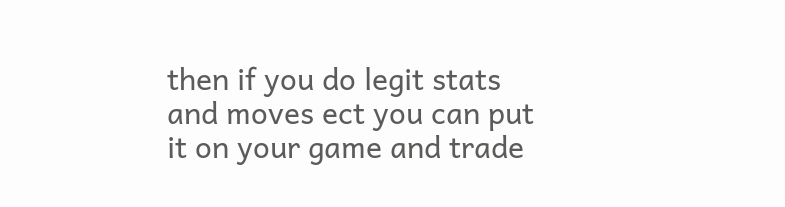then if you do legit stats and moves ect you can put it on your game and trade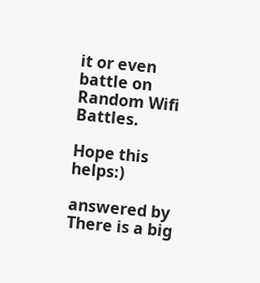it or even battle on Random Wifi Battles.

Hope this helps:)

answered by
There is a big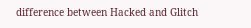difference between Hacked and Glitch